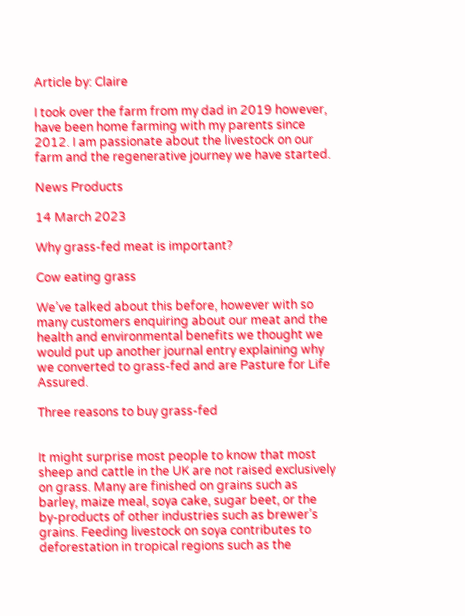Article by: Claire

I took over the farm from my dad in 2019 however, have been home farming with my parents since 2012. I am passionate about the livestock on our farm and the regenerative journey we have started.

News Products

14 March 2023

Why grass-fed meat is important?

Cow eating grass

We’ve talked about this before, however with so many customers enquiring about our meat and the health and environmental benefits we thought we would put up another journal entry explaining why we converted to grass-fed and are Pasture for Life Assured.

Three reasons to buy grass-fed


It might surprise most people to know that most sheep and cattle in the UK are not raised exclusively on grass. Many are finished on grains such as barley, maize meal, soya cake, sugar beet, or the by-products of other industries such as brewer’s grains. Feeding livestock on soya contributes to deforestation in tropical regions such as the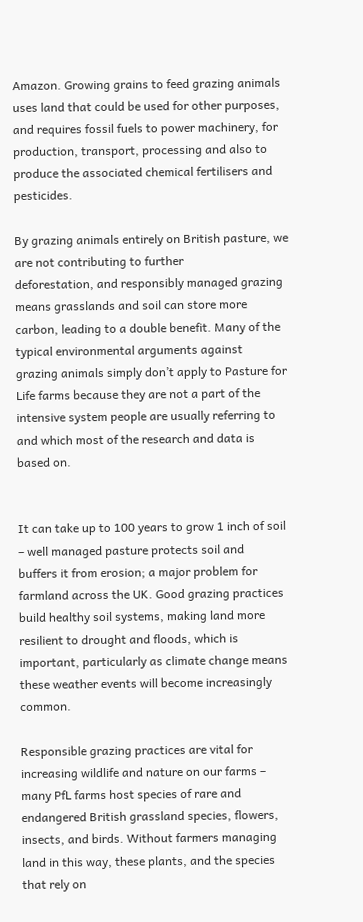Amazon. Growing grains to feed grazing animals uses land that could be used for other purposes, and requires fossil fuels to power machinery, for production, transport, processing and also to produce the associated chemical fertilisers and pesticides.

By grazing animals entirely on British pasture, we are not contributing to further
deforestation, and responsibly managed grazing means grasslands and soil can store more
carbon, leading to a double benefit. Many of the typical environmental arguments against
grazing animals simply don’t apply to Pasture for Life farms because they are not a part of the
intensive system people are usually referring to and which most of the research and data is
based on.


It can take up to 100 years to grow 1 inch of soil – well managed pasture protects soil and
buffers it from erosion; a major problem for farmland across the UK. Good grazing practices
build healthy soil systems, making land more resilient to drought and floods, which is important, particularly as climate change means these weather events will become increasingly common.

Responsible grazing practices are vital for increasing wildlife and nature on our farms – many PfL farms host species of rare and endangered British grassland species, flowers, insects, and birds. Without farmers managing land in this way, these plants, and the species that rely on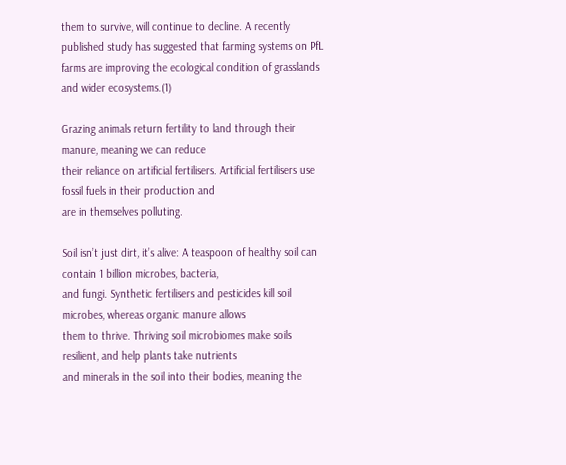them to survive, will continue to decline. A recently published study has suggested that farming systems on PfL farms are improving the ecological condition of grasslands and wider ecosystems.(1)

Grazing animals return fertility to land through their manure, meaning we can reduce
their reliance on artificial fertilisers. Artificial fertilisers use fossil fuels in their production and
are in themselves polluting.

Soil isn’t just dirt, it’s alive: A teaspoon of healthy soil can contain 1 billion microbes, bacteria,
and fungi. Synthetic fertilisers and pesticides kill soil microbes, whereas organic manure allows
them to thrive. Thriving soil microbiomes make soils resilient, and help plants take nutrients
and minerals in the soil into their bodies, meaning the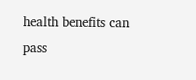health benefits can pass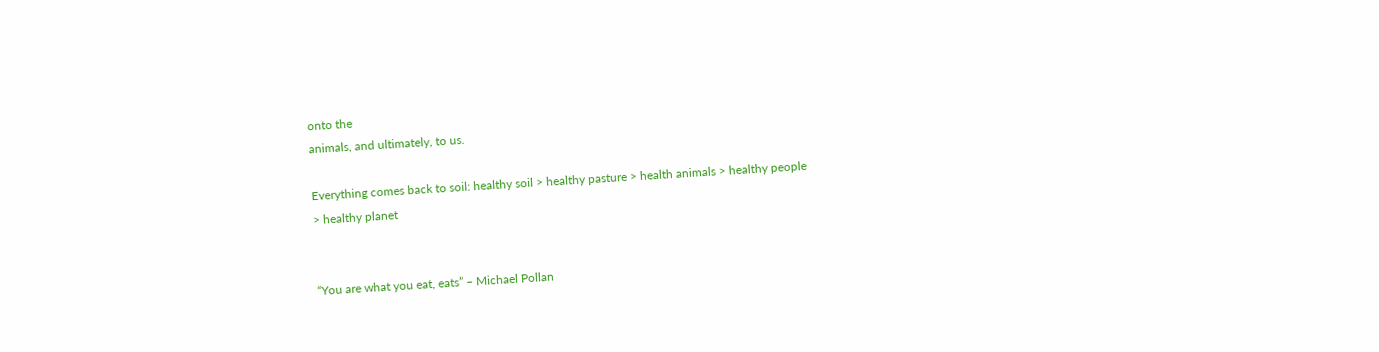onto the
animals, and ultimately, to us.

Everything comes back to soil: healthy soil > healthy pasture > health animals > healthy people
> healthy planet


“You are what you eat, eats” – Michael Pollan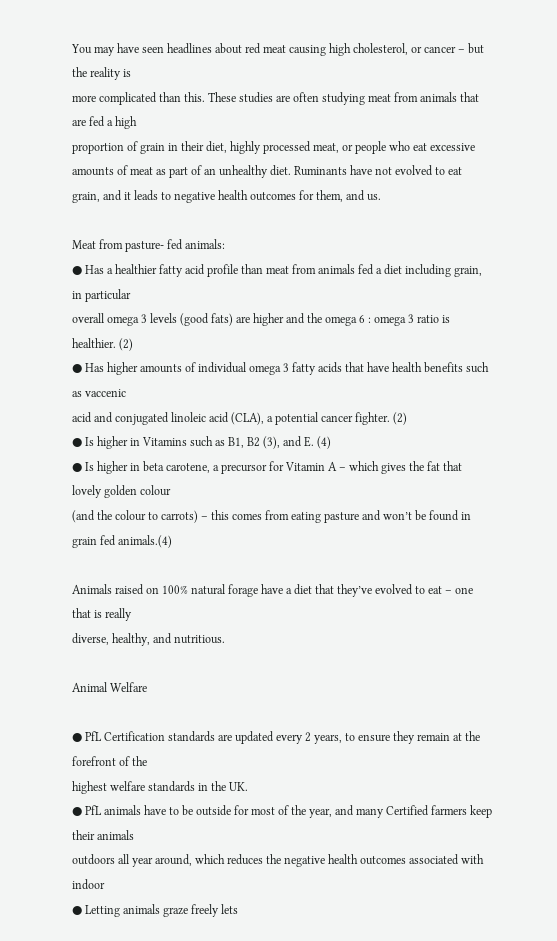You may have seen headlines about red meat causing high cholesterol, or cancer – but the reality is
more complicated than this. These studies are often studying meat from animals that are fed a high
proportion of grain in their diet, highly processed meat, or people who eat excessive amounts of meat as part of an unhealthy diet. Ruminants have not evolved to eat grain, and it leads to negative health outcomes for them, and us.

Meat from pasture- fed animals:
● Has a healthier fatty acid profile than meat from animals fed a diet including grain, in particular
overall omega 3 levels (good fats) are higher and the omega 6 : omega 3 ratio is healthier. (2)
● Has higher amounts of individual omega 3 fatty acids that have health benefits such as vaccenic
acid and conjugated linoleic acid (CLA), a potential cancer fighter. (2)
● Is higher in Vitamins such as B1, B2 (3), and E. (4)
● Is higher in beta carotene, a precursor for Vitamin A – which gives the fat that lovely golden colour
(and the colour to carrots) – this comes from eating pasture and won’t be found in grain fed animals.(4)

Animals raised on 100% natural forage have a diet that they’ve evolved to eat – one that is really
diverse, healthy, and nutritious.

Animal Welfare

● PfL Certification standards are updated every 2 years, to ensure they remain at the forefront of the
highest welfare standards in the UK.
● PfL animals have to be outside for most of the year, and many Certified farmers keep their animals
outdoors all year around, which reduces the negative health outcomes associated with indoor
● Letting animals graze freely lets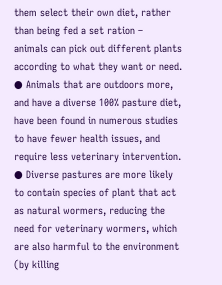them select their own diet, rather than being fed a set ration –
animals can pick out different plants according to what they want or need.
● Animals that are outdoors more, and have a diverse 100% pasture diet, have been found in numerous studies to have fewer health issues, and require less veterinary intervention.
● Diverse pastures are more likely to contain species of plant that act as natural wormers, reducing the need for veterinary wormers, which are also harmful to the environment (by killing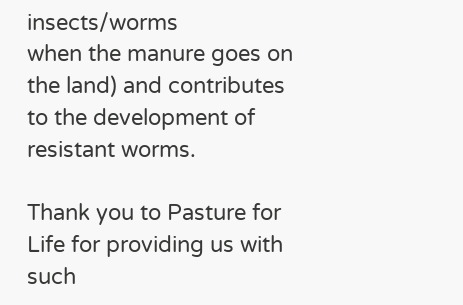insects/worms
when the manure goes on the land) and contributes to the development of resistant worms.

Thank you to Pasture for Life for providing us with such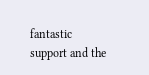fantastic support and the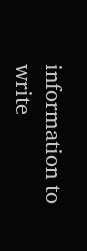information to write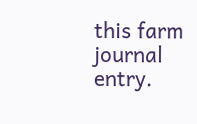this farm journal entry.